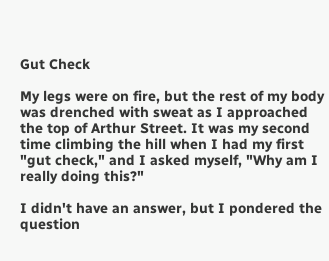Gut Check

My legs were on fire, but the rest of my body was drenched with sweat as I approached the top of Arthur Street. It was my second time climbing the hill when I had my first "gut check," and I asked myself, "Why am I really doing this?"

I didn't have an answer, but I pondered the question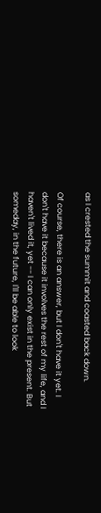as I crested the summit and coasted back down.

Of course, there is an answer, but I don't have it yet. I don't have it because it involves the rest of my life, and I haven't lived it, yet -- I can only exist in the present. But someday, in the future, I'll be able to look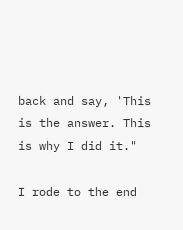back and say, 'This is the answer. This is why I did it."

I rode to the end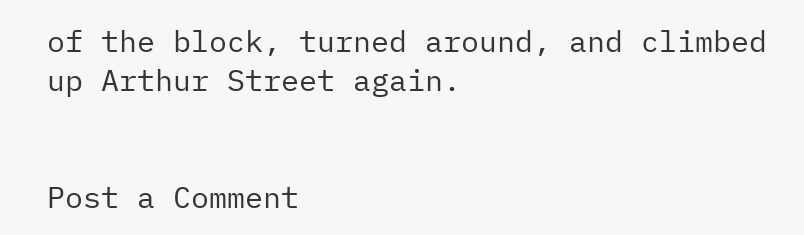of the block, turned around, and climbed up Arthur Street again.


Post a Comment